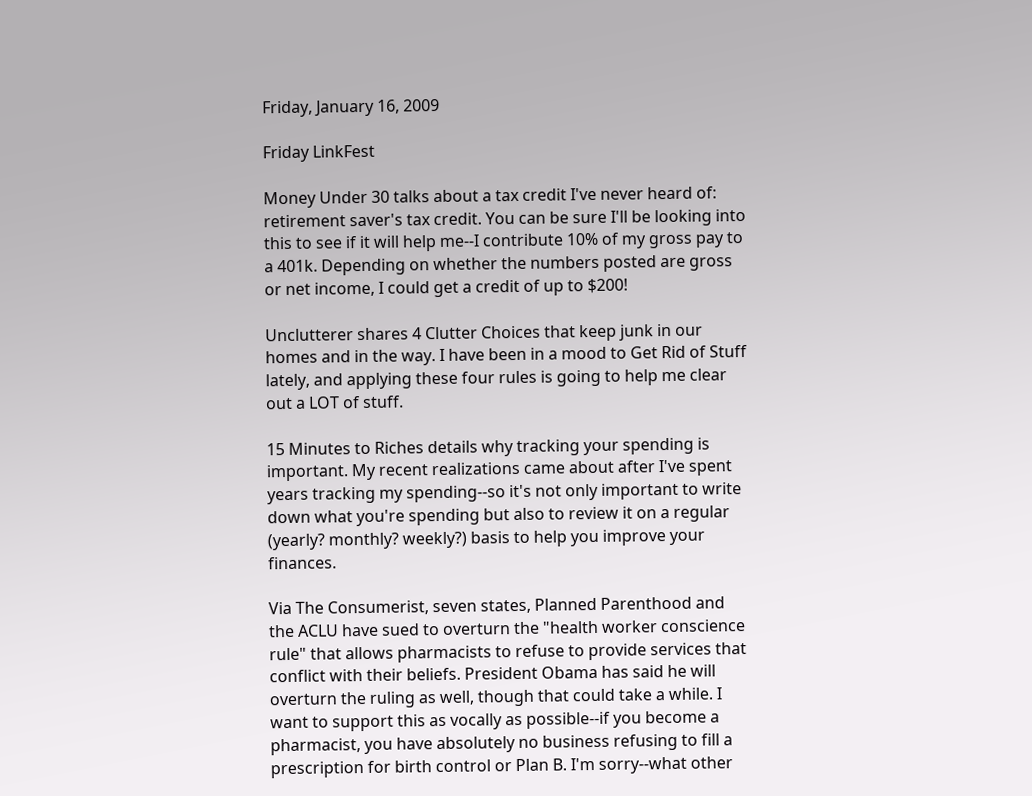Friday, January 16, 2009

Friday LinkFest

Money Under 30 talks about a tax credit I've never heard of: retirement saver's tax credit. You can be sure I'll be looking into this to see if it will help me--I contribute 10% of my gross pay to a 401k. Depending on whether the numbers posted are gross or net income, I could get a credit of up to $200!

Unclutterer shares 4 Clutter Choices that keep junk in our homes and in the way. I have been in a mood to Get Rid of Stuff lately, and applying these four rules is going to help me clear out a LOT of stuff.

15 Minutes to Riches details why tracking your spending is important. My recent realizations came about after I've spent years tracking my spending--so it's not only important to write down what you're spending but also to review it on a regular (yearly? monthly? weekly?) basis to help you improve your finances.

Via The Consumerist, seven states, Planned Parenthood and the ACLU have sued to overturn the "health worker conscience rule" that allows pharmacists to refuse to provide services that conflict with their beliefs. President Obama has said he will overturn the ruling as well, though that could take a while. I want to support this as vocally as possible--if you become a pharmacist, you have absolutely no business refusing to fill a prescription for birth control or Plan B. I'm sorry--what other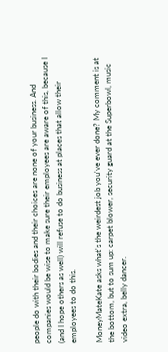people do with their bodies and their choices are none of your business. And companies would be wise to make sure their employees are aware of this, because I (and I hope others as well) will refuse to do business at places that allow their employees to do this.

MoneyMateKate asks what's the weirdest job you've ever done? My comment is at the bottom, but to sum up: carpet blower, security guard at the Superbowl, music video extra, belly dancer.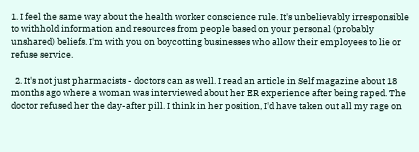1. I feel the same way about the health worker conscience rule. It's unbelievably irresponsible to withhold information and resources from people based on your personal (probably unshared) beliefs. I'm with you on boycotting businesses who allow their employees to lie or refuse service.

  2. It's not just pharmacists - doctors can as well. I read an article in Self magazine about 18 months ago where a woman was interviewed about her ER experience after being raped. The doctor refused her the day-after pill. I think in her position, I'd have taken out all my rage on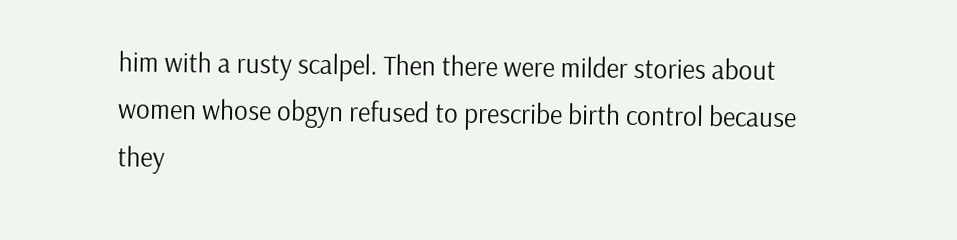him with a rusty scalpel. Then there were milder stories about women whose obgyn refused to prescribe birth control because they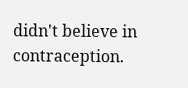didn't believe in contraception.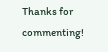Thanks for commenting!